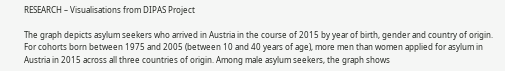RESEARCH – Visualisations from DIPAS Project

The graph depicts asylum seekers who arrived in Austria in the course of 2015 by year of birth, gender and country of origin. For cohorts born between 1975 and 2005 (between 10 and 40 years of age), more men than women applied for asylum in Austria in 2015 across all three countries of origin. Among male asylum seekers, the graph shows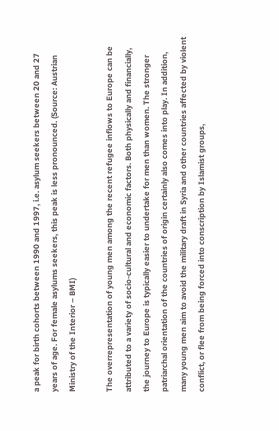a peak for birth cohorts between 1990 and 1997, i.e. asylum seekers between 20 and 27 years of age. For female asylums seekers, this peak is less pronounced. (Source: Austrian Ministry of the Interior – BMI)

The overrepresentation of young men among the recent refugee inflows to Europe can be attributed to a variety of socio-cultural and economic factors. Both physically and financially, the journey to Europe is typically easier to undertake for men than women. The stronger patriarchal orientation of the countries of origin certainly also comes into play. In addition, many young men aim to avoid the military draft in Syria and other countries affected by violent conflict, or flee from being forced into conscription by Islamist groups,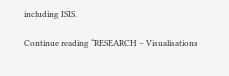including ISIS.

Continue reading “RESEARCH – Visualisations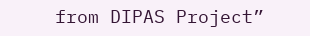from DIPAS Project”